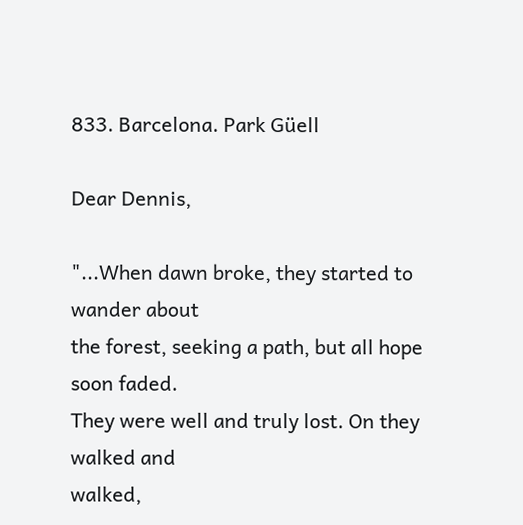833. Barcelona. Park Güell

Dear Dennis,

"...When dawn broke, they started to wander about
the forest, seeking a path, but all hope soon faded.
They were well and truly lost. On they walked and
walked,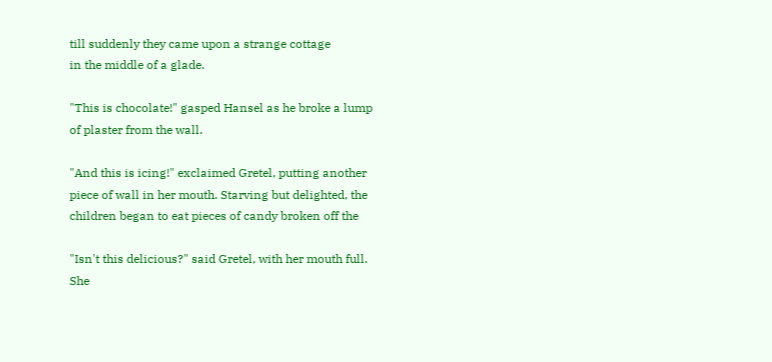till suddenly they came upon a strange cottage
in the middle of a glade.

"This is chocolate!" gasped Hansel as he broke a lump
of plaster from the wall.

"And this is icing!" exclaimed Gretel, putting another
piece of wall in her mouth. Starving but delighted, the
children began to eat pieces of candy broken off the

"Isn't this delicious?" said Gretel, with her mouth full.
She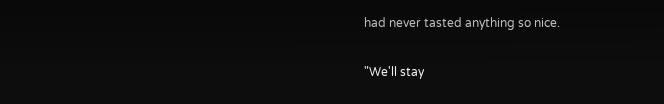had never tasted anything so nice.

"We'll stay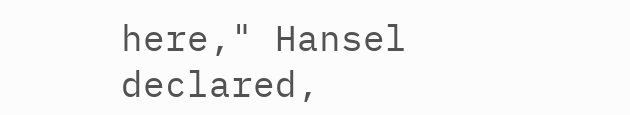here," Hansel declared,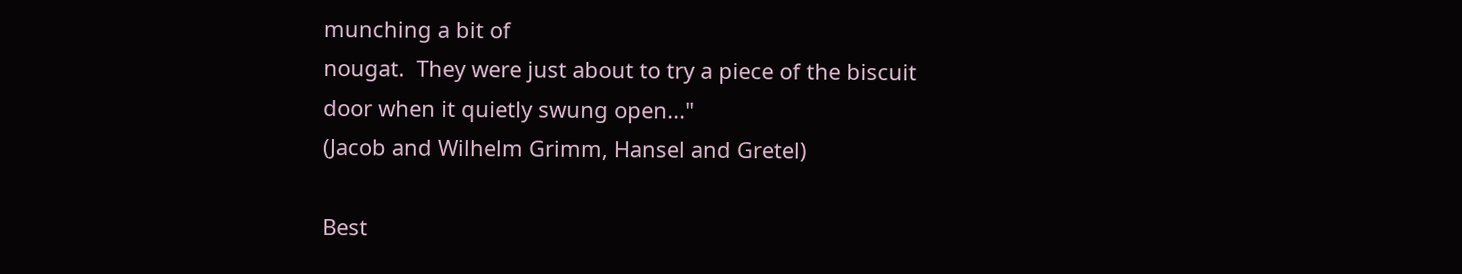munching a bit of
nougat.  They were just about to try a piece of the biscuit
door when it quietly swung open..."
(Jacob and Wilhelm Grimm, Hansel and Gretel)

Best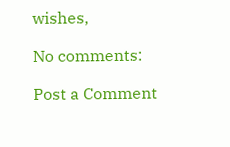wishes,

No comments:

Post a Comment